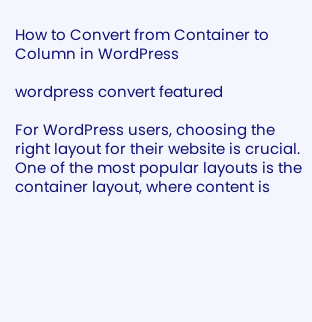How to Convert from Container to Column in WordPress

wordpress convert featured

For WordPress users, choosing the right layout for their website is crucial. One of the most popular layouts is the container layout, where content is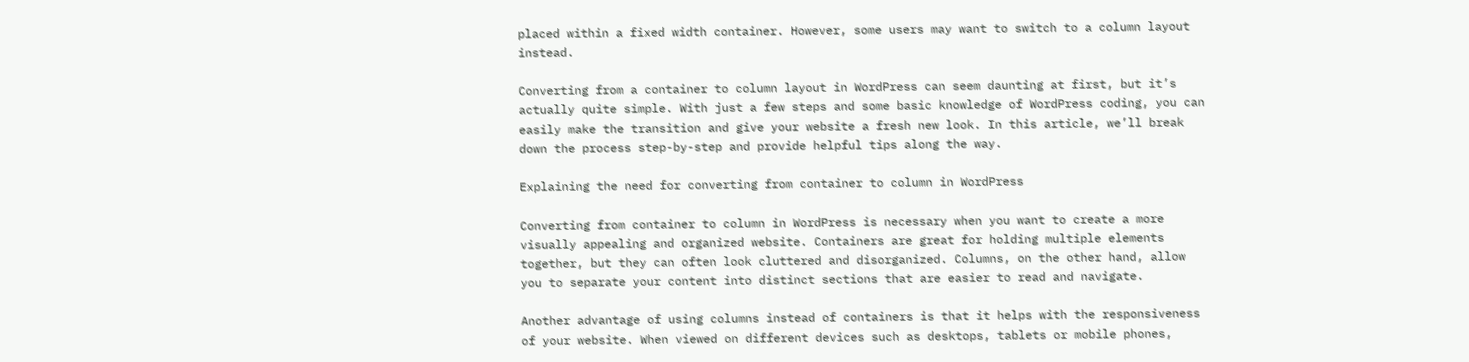placed within a fixed width container. However, some users may want to switch to a column layout instead.

Converting from a container to column layout in WordPress can seem daunting at first, but it’s actually quite simple. With just a few steps and some basic knowledge of WordPress coding, you can easily make the transition and give your website a fresh new look. In this article, we’ll break down the process step-by-step and provide helpful tips along the way.

Explaining the need for converting from container to column in WordPress

Converting from container to column in WordPress is necessary when you want to create a more visually appealing and organized website. Containers are great for holding multiple elements together, but they can often look cluttered and disorganized. Columns, on the other hand, allow you to separate your content into distinct sections that are easier to read and navigate.

Another advantage of using columns instead of containers is that it helps with the responsiveness of your website. When viewed on different devices such as desktops, tablets or mobile phones,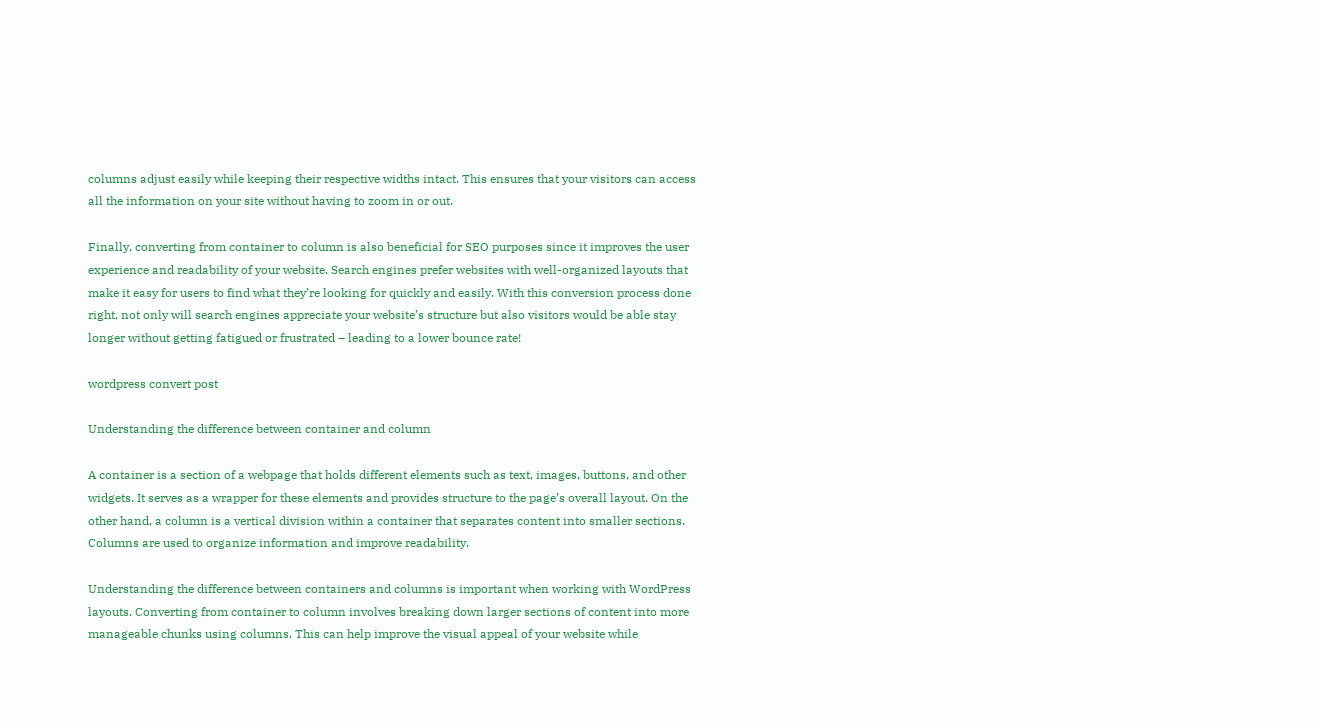columns adjust easily while keeping their respective widths intact. This ensures that your visitors can access all the information on your site without having to zoom in or out.

Finally, converting from container to column is also beneficial for SEO purposes since it improves the user experience and readability of your website. Search engines prefer websites with well-organized layouts that make it easy for users to find what they’re looking for quickly and easily. With this conversion process done right, not only will search engines appreciate your website’s structure but also visitors would be able stay longer without getting fatigued or frustrated – leading to a lower bounce rate!

wordpress convert post

Understanding the difference between container and column

A container is a section of a webpage that holds different elements such as text, images, buttons, and other widgets. It serves as a wrapper for these elements and provides structure to the page’s overall layout. On the other hand, a column is a vertical division within a container that separates content into smaller sections. Columns are used to organize information and improve readability.

Understanding the difference between containers and columns is important when working with WordPress layouts. Converting from container to column involves breaking down larger sections of content into more manageable chunks using columns. This can help improve the visual appeal of your website while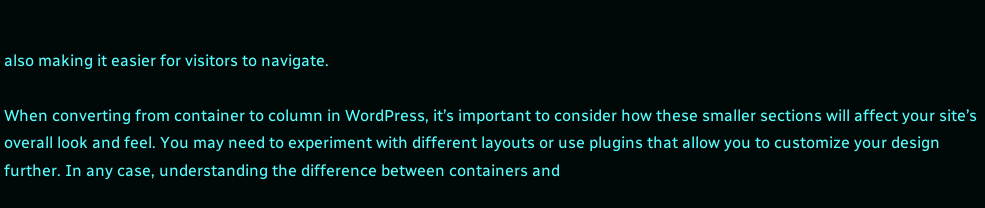also making it easier for visitors to navigate.

When converting from container to column in WordPress, it’s important to consider how these smaller sections will affect your site’s overall look and feel. You may need to experiment with different layouts or use plugins that allow you to customize your design further. In any case, understanding the difference between containers and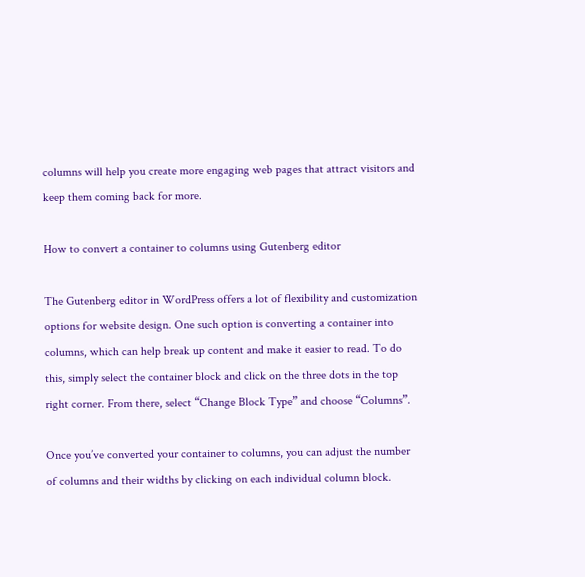columns will help you create more engaging web pages that attract visitors and keep them coming back for more.

How to convert a container to columns using Gutenberg editor

The Gutenberg editor in WordPress offers a lot of flexibility and customization options for website design. One such option is converting a container into columns, which can help break up content and make it easier to read. To do this, simply select the container block and click on the three dots in the top right corner. From there, select “Change Block Type” and choose “Columns”.

Once you’ve converted your container to columns, you can adjust the number of columns and their widths by clicking on each individual column block.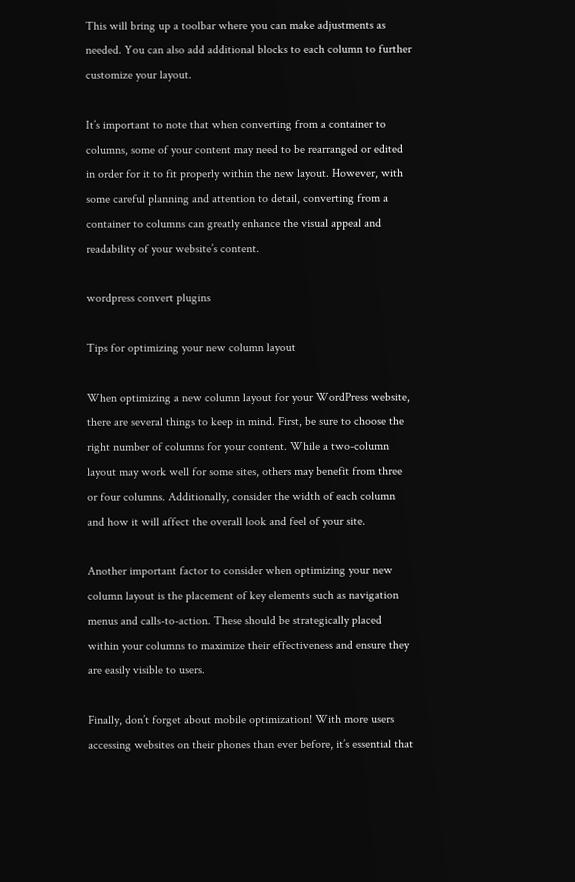This will bring up a toolbar where you can make adjustments as needed. You can also add additional blocks to each column to further customize your layout.

It’s important to note that when converting from a container to columns, some of your content may need to be rearranged or edited in order for it to fit properly within the new layout. However, with some careful planning and attention to detail, converting from a container to columns can greatly enhance the visual appeal and readability of your website’s content.

wordpress convert plugins

Tips for optimizing your new column layout

When optimizing a new column layout for your WordPress website, there are several things to keep in mind. First, be sure to choose the right number of columns for your content. While a two-column layout may work well for some sites, others may benefit from three or four columns. Additionally, consider the width of each column and how it will affect the overall look and feel of your site.

Another important factor to consider when optimizing your new column layout is the placement of key elements such as navigation menus and calls-to-action. These should be strategically placed within your columns to maximize their effectiveness and ensure they are easily visible to users.

Finally, don’t forget about mobile optimization! With more users accessing websites on their phones than ever before, it’s essential that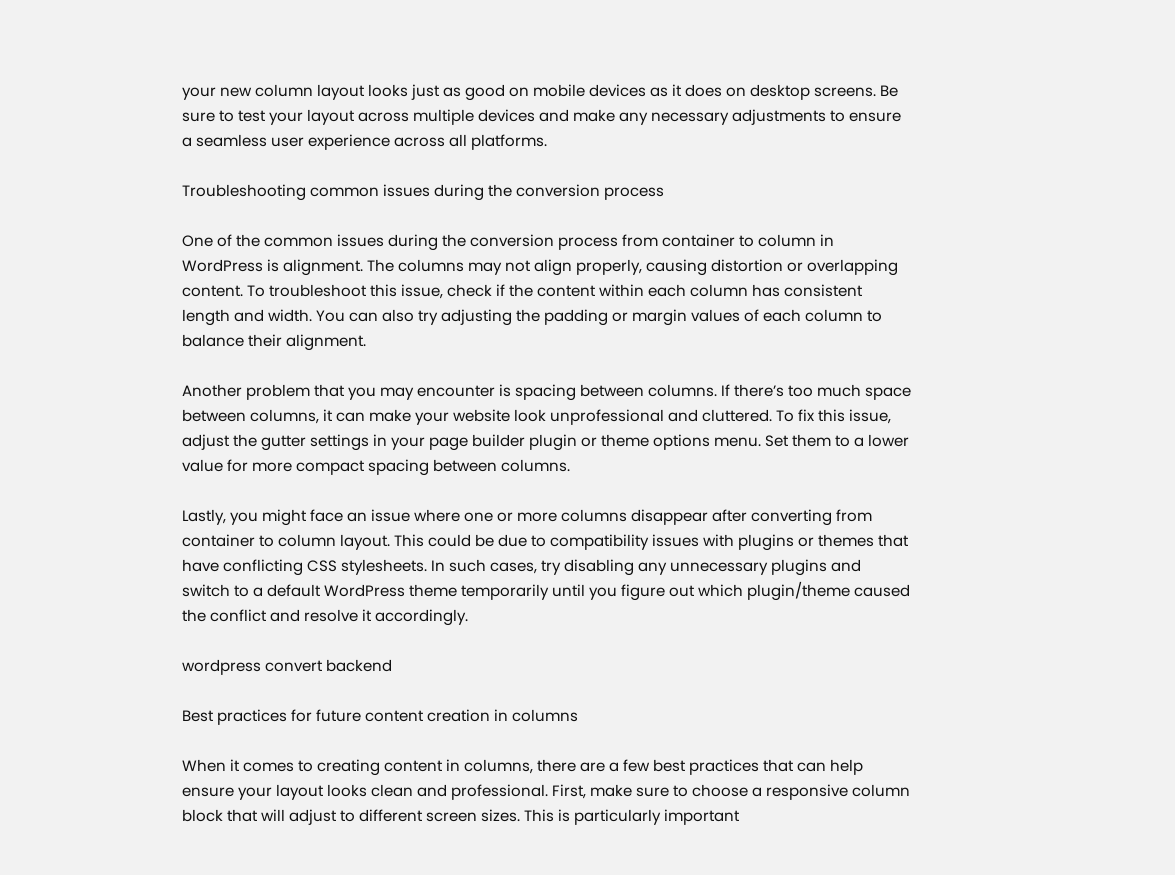your new column layout looks just as good on mobile devices as it does on desktop screens. Be sure to test your layout across multiple devices and make any necessary adjustments to ensure a seamless user experience across all platforms.

Troubleshooting common issues during the conversion process

One of the common issues during the conversion process from container to column in WordPress is alignment. The columns may not align properly, causing distortion or overlapping content. To troubleshoot this issue, check if the content within each column has consistent length and width. You can also try adjusting the padding or margin values of each column to balance their alignment.

Another problem that you may encounter is spacing between columns. If there’s too much space between columns, it can make your website look unprofessional and cluttered. To fix this issue, adjust the gutter settings in your page builder plugin or theme options menu. Set them to a lower value for more compact spacing between columns.

Lastly, you might face an issue where one or more columns disappear after converting from container to column layout. This could be due to compatibility issues with plugins or themes that have conflicting CSS stylesheets. In such cases, try disabling any unnecessary plugins and switch to a default WordPress theme temporarily until you figure out which plugin/theme caused the conflict and resolve it accordingly.

wordpress convert backend

Best practices for future content creation in columns

When it comes to creating content in columns, there are a few best practices that can help ensure your layout looks clean and professional. First, make sure to choose a responsive column block that will adjust to different screen sizes. This is particularly important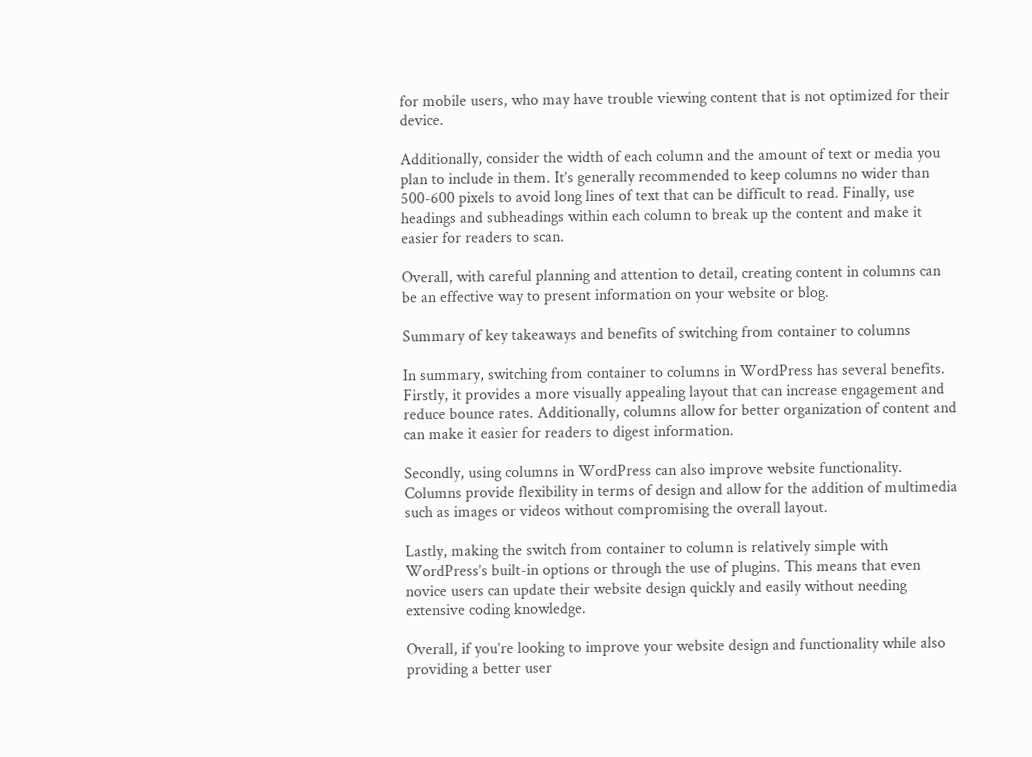for mobile users, who may have trouble viewing content that is not optimized for their device.

Additionally, consider the width of each column and the amount of text or media you plan to include in them. It’s generally recommended to keep columns no wider than 500-600 pixels to avoid long lines of text that can be difficult to read. Finally, use headings and subheadings within each column to break up the content and make it easier for readers to scan.

Overall, with careful planning and attention to detail, creating content in columns can be an effective way to present information on your website or blog.

Summary of key takeaways and benefits of switching from container to columns

In summary, switching from container to columns in WordPress has several benefits. Firstly, it provides a more visually appealing layout that can increase engagement and reduce bounce rates. Additionally, columns allow for better organization of content and can make it easier for readers to digest information.

Secondly, using columns in WordPress can also improve website functionality. Columns provide flexibility in terms of design and allow for the addition of multimedia such as images or videos without compromising the overall layout.

Lastly, making the switch from container to column is relatively simple with WordPress’s built-in options or through the use of plugins. This means that even novice users can update their website design quickly and easily without needing extensive coding knowledge.

Overall, if you’re looking to improve your website design and functionality while also providing a better user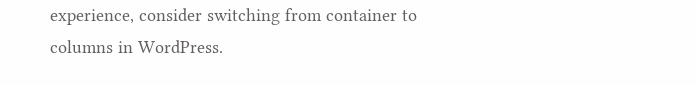experience, consider switching from container to columns in WordPress.